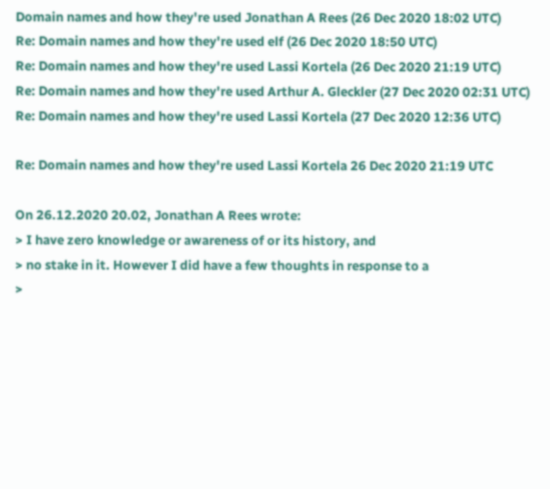Domain names and how they're used Jonathan A Rees (26 Dec 2020 18:02 UTC)
Re: Domain names and how they're used elf (26 Dec 2020 18:50 UTC)
Re: Domain names and how they're used Lassi Kortela (26 Dec 2020 21:19 UTC)
Re: Domain names and how they're used Arthur A. Gleckler (27 Dec 2020 02:31 UTC)
Re: Domain names and how they're used Lassi Kortela (27 Dec 2020 12:36 UTC)

Re: Domain names and how they're used Lassi Kortela 26 Dec 2020 21:19 UTC

On 26.12.2020 20.02, Jonathan A Rees wrote:
> I have zero knowledge or awareness of or its history, and
> no stake in it. However I did have a few thoughts in response to a
>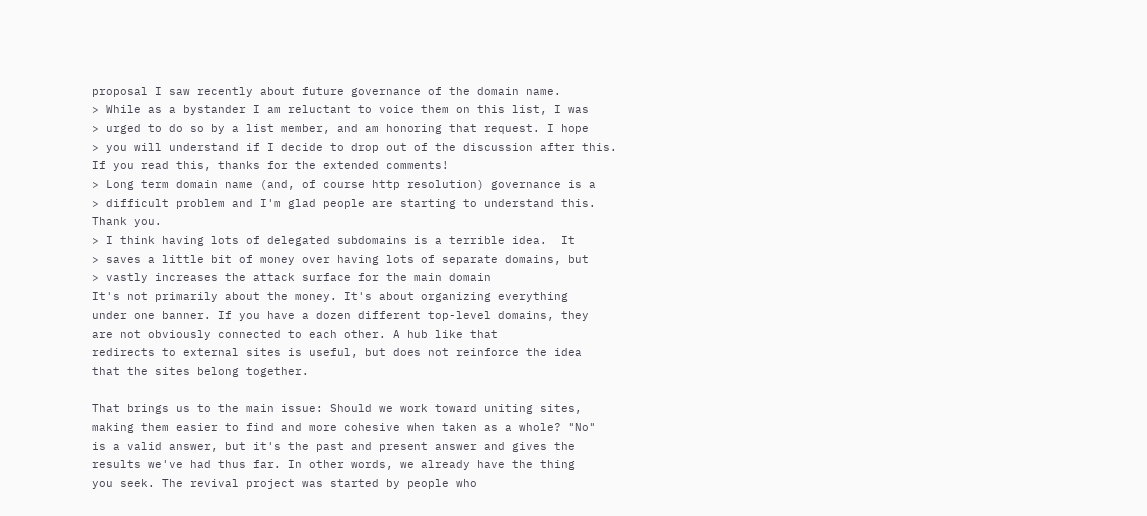proposal I saw recently about future governance of the domain name.
> While as a bystander I am reluctant to voice them on this list, I was
> urged to do so by a list member, and am honoring that request. I hope
> you will understand if I decide to drop out of the discussion after this.
If you read this, thanks for the extended comments!
> Long term domain name (and, of course http resolution) governance is a
> difficult problem and I'm glad people are starting to understand this.
Thank you.
> I think having lots of delegated subdomains is a terrible idea.  It
> saves a little bit of money over having lots of separate domains, but
> vastly increases the attack surface for the main domain
It's not primarily about the money. It's about organizing everything
under one banner. If you have a dozen different top-level domains, they
are not obviously connected to each other. A hub like that
redirects to external sites is useful, but does not reinforce the idea
that the sites belong together.

That brings us to the main issue: Should we work toward uniting sites,
making them easier to find and more cohesive when taken as a whole? "No"
is a valid answer, but it's the past and present answer and gives the
results we've had thus far. In other words, we already have the thing
you seek. The revival project was started by people who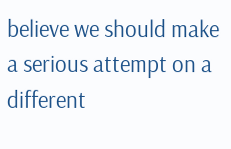believe we should make a serious attempt on a different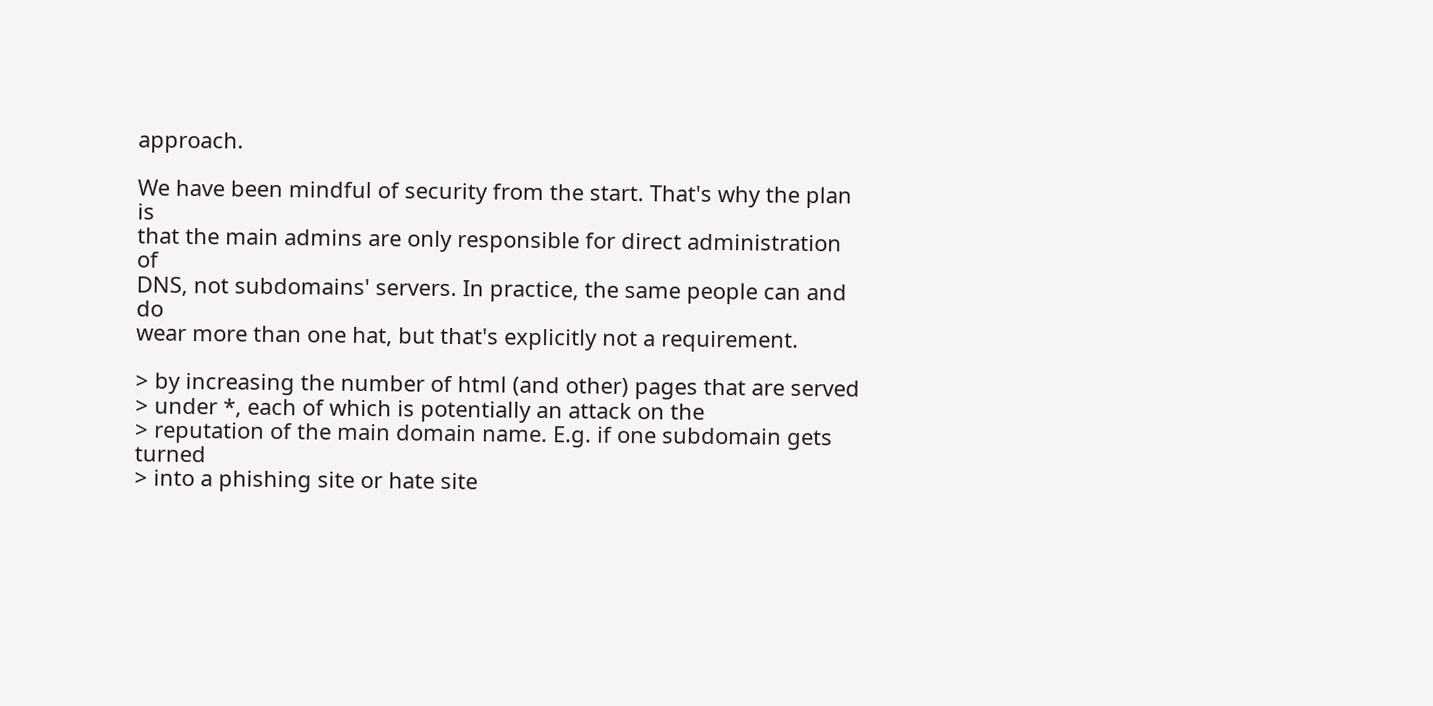approach.

We have been mindful of security from the start. That's why the plan is
that the main admins are only responsible for direct administration of
DNS, not subdomains' servers. In practice, the same people can and do
wear more than one hat, but that's explicitly not a requirement.

> by increasing the number of html (and other) pages that are served
> under *, each of which is potentially an attack on the
> reputation of the main domain name. E.g. if one subdomain gets turned
> into a phishing site or hate site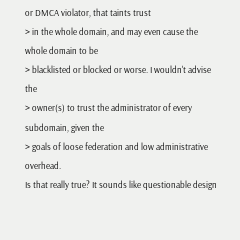or DMCA violator, that taints trust
> in the whole domain, and may even cause the whole domain to be
> blacklisted or blocked or worse. I wouldn't advise the
> owner(s) to trust the administrator of every subdomain, given the
> goals of loose federation and low administrative overhead.
Is that really true? It sounds like questionable design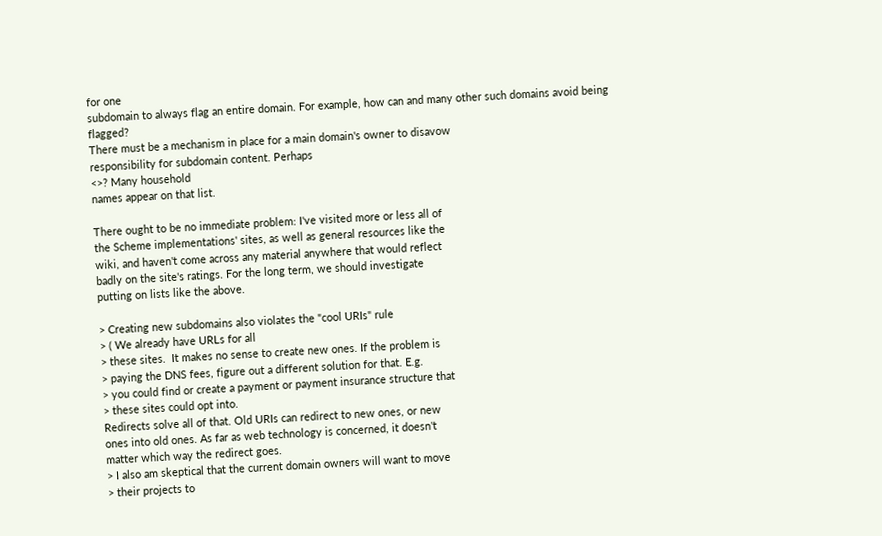for one
subdomain to always flag an entire domain. For example, how can and many other such domains avoid being flagged?
There must be a mechanism in place for a main domain's owner to disavow
responsibility for subdomain content. Perhaps
<>? Many household
names appear on that list.

There ought to be no immediate problem: I've visited more or less all of
the Scheme implementations' sites, as well as general resources like the
wiki, and haven't come across any material anywhere that would reflect
badly on the site's ratings. For the long term, we should investigate
putting on lists like the above.

> Creating new subdomains also violates the "cool URIs" rule
> ( We already have URLs for all
> these sites.  It makes no sense to create new ones. If the problem is
> paying the DNS fees, figure out a different solution for that. E.g.
> you could find or create a payment or payment insurance structure that
> these sites could opt into.
Redirects solve all of that. Old URIs can redirect to new ones, or new
ones into old ones. As far as web technology is concerned, it doesn't
matter which way the redirect goes.
> I also am skeptical that the current domain owners will want to move
> their projects to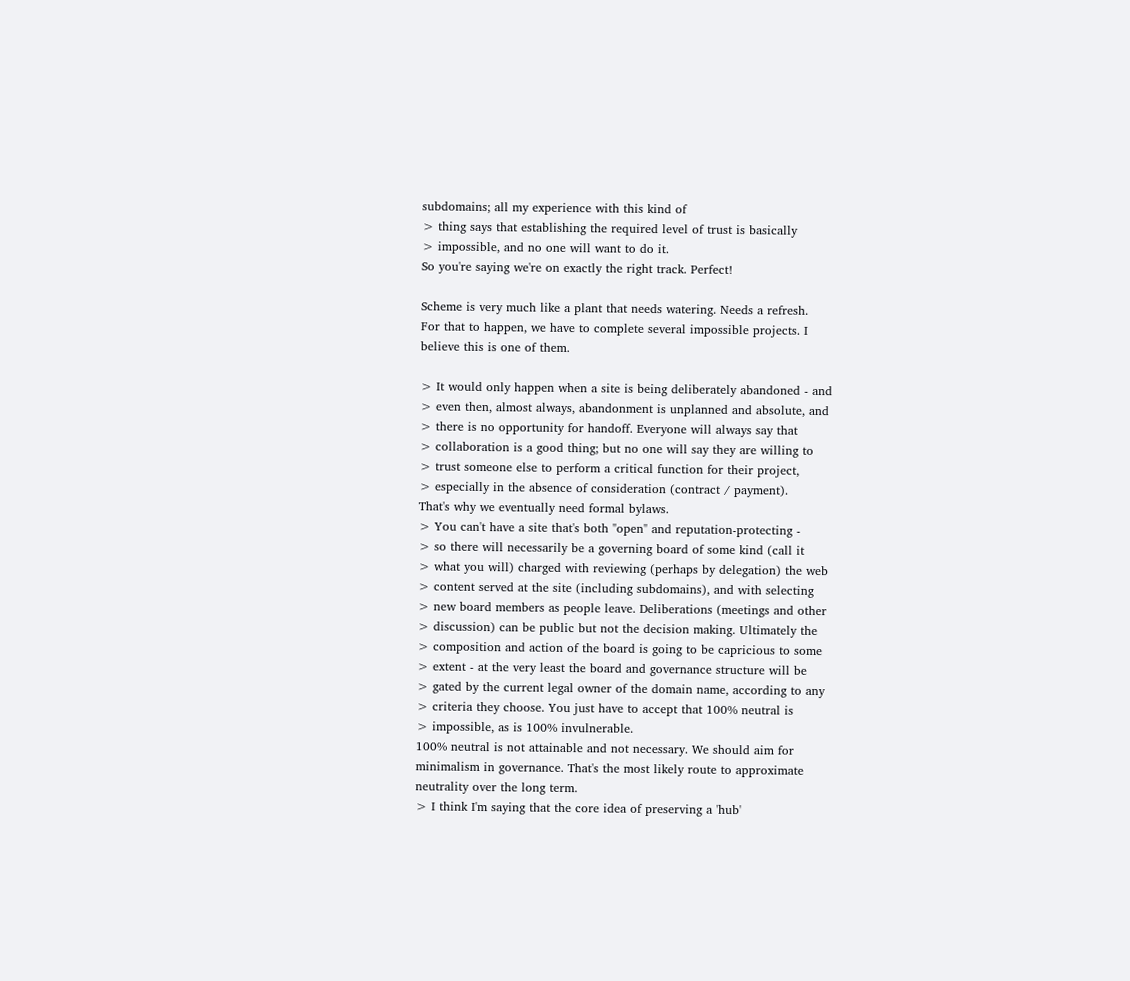subdomains; all my experience with this kind of
> thing says that establishing the required level of trust is basically
> impossible, and no one will want to do it.
So you're saying we're on exactly the right track. Perfect!

Scheme is very much like a plant that needs watering. Needs a refresh.
For that to happen, we have to complete several impossible projects. I
believe this is one of them.

> It would only happen when a site is being deliberately abandoned - and
> even then, almost always, abandonment is unplanned and absolute, and
> there is no opportunity for handoff. Everyone will always say that
> collaboration is a good thing; but no one will say they are willing to
> trust someone else to perform a critical function for their project,
> especially in the absence of consideration (contract / payment).
That's why we eventually need formal bylaws.
> You can't have a site that's both "open" and reputation-protecting -
> so there will necessarily be a governing board of some kind (call it
> what you will) charged with reviewing (perhaps by delegation) the web
> content served at the site (including subdomains), and with selecting
> new board members as people leave. Deliberations (meetings and other
> discussion) can be public but not the decision making. Ultimately the
> composition and action of the board is going to be capricious to some
> extent - at the very least the board and governance structure will be
> gated by the current legal owner of the domain name, according to any
> criteria they choose. You just have to accept that 100% neutral is
> impossible, as is 100% invulnerable.
100% neutral is not attainable and not necessary. We should aim for
minimalism in governance. That's the most likely route to approximate
neutrality over the long term.
> I think I'm saying that the core idea of preserving a 'hub'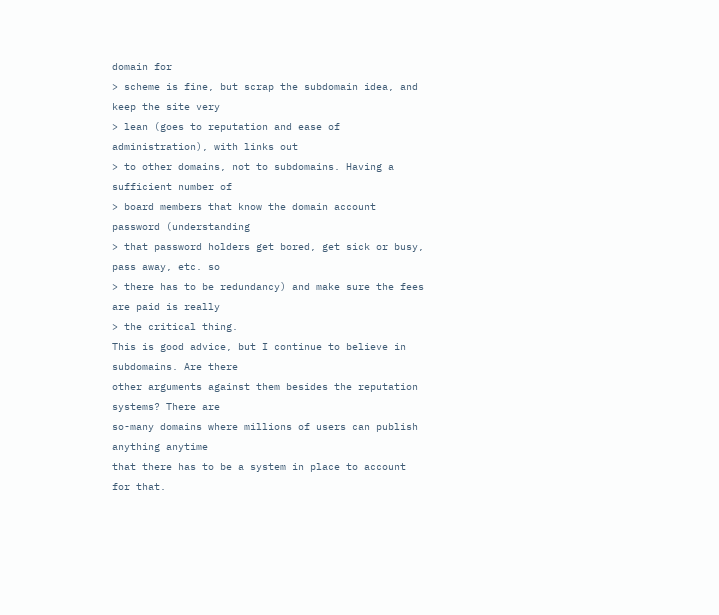domain for
> scheme is fine, but scrap the subdomain idea, and keep the site very
> lean (goes to reputation and ease of administration), with links out
> to other domains, not to subdomains. Having a sufficient number of
> board members that know the domain account password (understanding
> that password holders get bored, get sick or busy, pass away, etc. so
> there has to be redundancy) and make sure the fees are paid is really
> the critical thing.
This is good advice, but I continue to believe in subdomains. Are there
other arguments against them besides the reputation systems? There are
so-many domains where millions of users can publish anything anytime
that there has to be a system in place to account for that.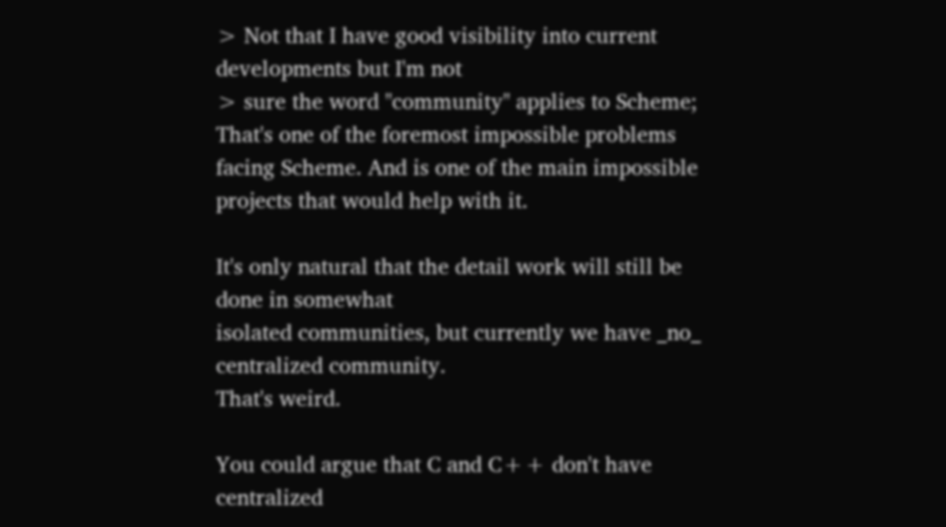> Not that I have good visibility into current developments but I'm not
> sure the word "community" applies to Scheme;
That's one of the foremost impossible problems facing Scheme. And is one of the main impossible projects that would help with it.

It's only natural that the detail work will still be done in somewhat
isolated communities, but currently we have _no_ centralized community.
That's weird.

You could argue that C and C++ don't have centralized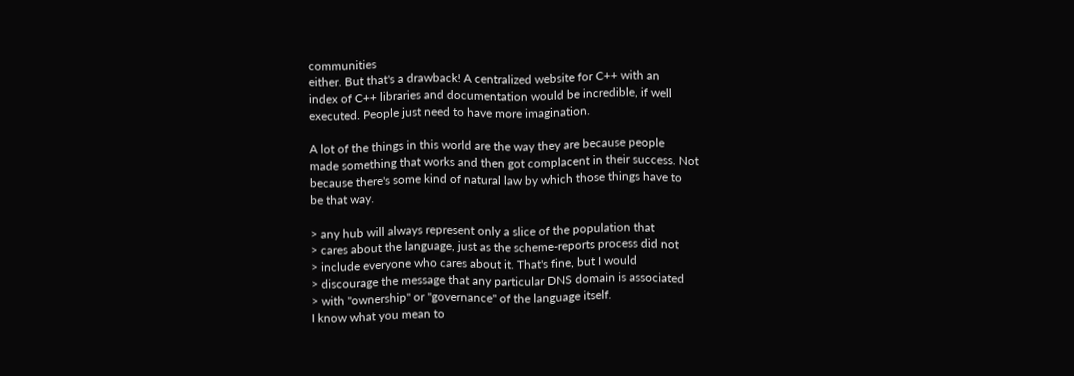communities
either. But that's a drawback! A centralized website for C++ with an
index of C++ libraries and documentation would be incredible, if well
executed. People just need to have more imagination.

A lot of the things in this world are the way they are because people
made something that works and then got complacent in their success. Not
because there's some kind of natural law by which those things have to
be that way.

> any hub will always represent only a slice of the population that
> cares about the language, just as the scheme-reports process did not
> include everyone who cares about it. That's fine, but I would
> discourage the message that any particular DNS domain is associated
> with "ownership" or "governance" of the language itself.
I know what you mean to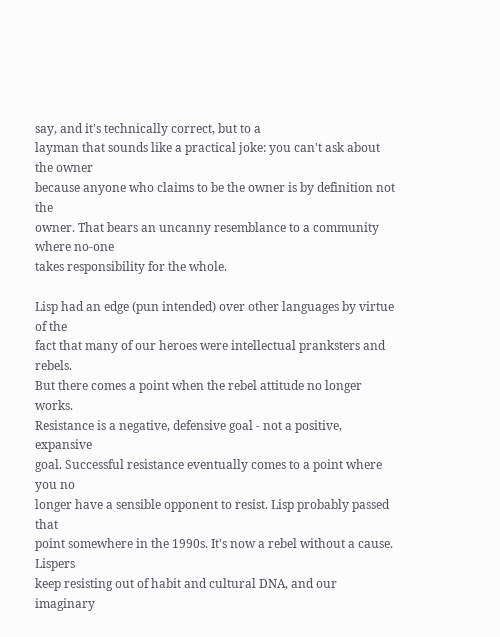say, and it's technically correct, but to a
layman that sounds like a practical joke: you can't ask about the owner
because anyone who claims to be the owner is by definition not the
owner. That bears an uncanny resemblance to a community where no-one
takes responsibility for the whole.

Lisp had an edge (pun intended) over other languages by virtue of the
fact that many of our heroes were intellectual pranksters and rebels.
But there comes a point when the rebel attitude no longer works.
Resistance is a negative, defensive goal - not a positive, expansive
goal. Successful resistance eventually comes to a point where you no
longer have a sensible opponent to resist. Lisp probably passed that
point somewhere in the 1990s. It's now a rebel without a cause. Lispers
keep resisting out of habit and cultural DNA, and our imaginary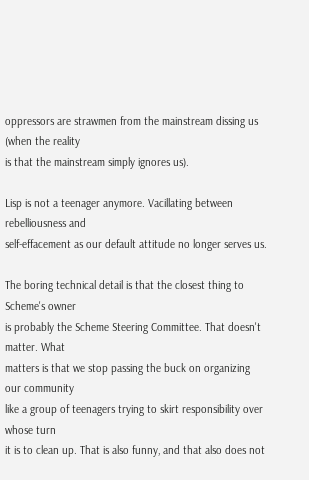oppressors are strawmen from the mainstream dissing us (when the reality
is that the mainstream simply ignores us).

Lisp is not a teenager anymore. Vacillating between rebelliousness and
self-effacement as our default attitude no longer serves us.

The boring technical detail is that the closest thing to Scheme's owner
is probably the Scheme Steering Committee. That doesn't matter. What
matters is that we stop passing the buck on organizing our community
like a group of teenagers trying to skirt responsibility over whose turn
it is to clean up. That is also funny, and that also does not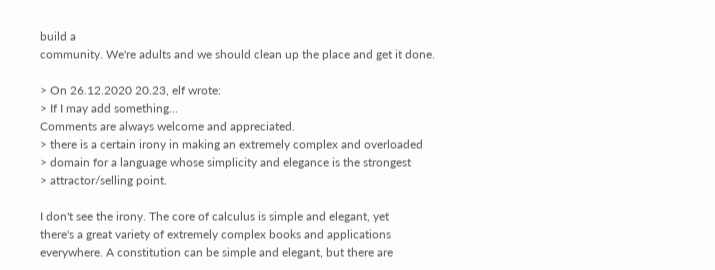build a
community. We're adults and we should clean up the place and get it done.

> On 26.12.2020 20.23, elf wrote:
> If I may add something...
Comments are always welcome and appreciated.
> there is a certain irony in making an extremely complex and overloaded
> domain for a language whose simplicity and elegance is the strongest
> attractor/selling point.

I don't see the irony. The core of calculus is simple and elegant, yet
there's a great variety of extremely complex books and applications
everywhere. A constitution can be simple and elegant, but there are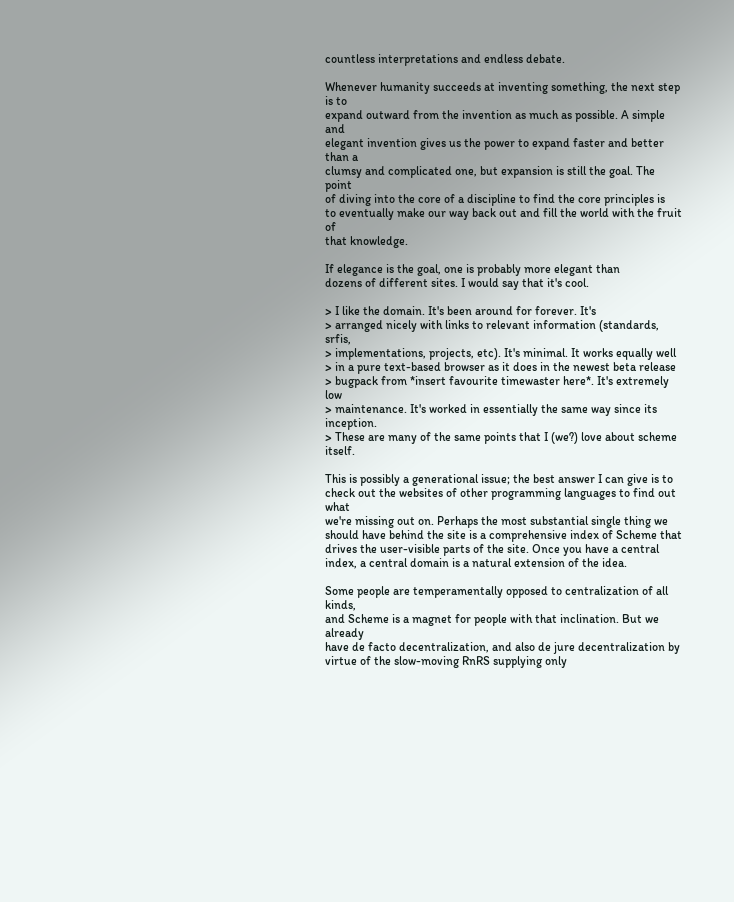countless interpretations and endless debate.

Whenever humanity succeeds at inventing something, the next step is to
expand outward from the invention as much as possible. A simple and
elegant invention gives us the power to expand faster and better than a
clumsy and complicated one, but expansion is still the goal. The point
of diving into the core of a discipline to find the core principles is
to eventually make our way back out and fill the world with the fruit of
that knowledge.

If elegance is the goal, one is probably more elegant than
dozens of different sites. I would say that it's cool.

> I like the domain. It's been around for forever. It's
> arranged nicely with links to relevant information (standards, srfis,
> implementations, projects, etc). It's minimal. It works equally well
> in a pure text-based browser as it does in the newest beta release
> bugpack from *insert favourite timewaster here*. It's extremely low
> maintenance. It's worked in essentially the same way since its inception.
> These are many of the same points that I (we?) love about scheme itself.

This is possibly a generational issue; the best answer I can give is to
check out the websites of other programming languages to find out what
we're missing out on. Perhaps the most substantial single thing we
should have behind the site is a comprehensive index of Scheme that
drives the user-visible parts of the site. Once you have a central
index, a central domain is a natural extension of the idea.

Some people are temperamentally opposed to centralization of all kinds,
and Scheme is a magnet for people with that inclination. But we already
have de facto decentralization, and also de jure decentralization by
virtue of the slow-moving RnRS supplying only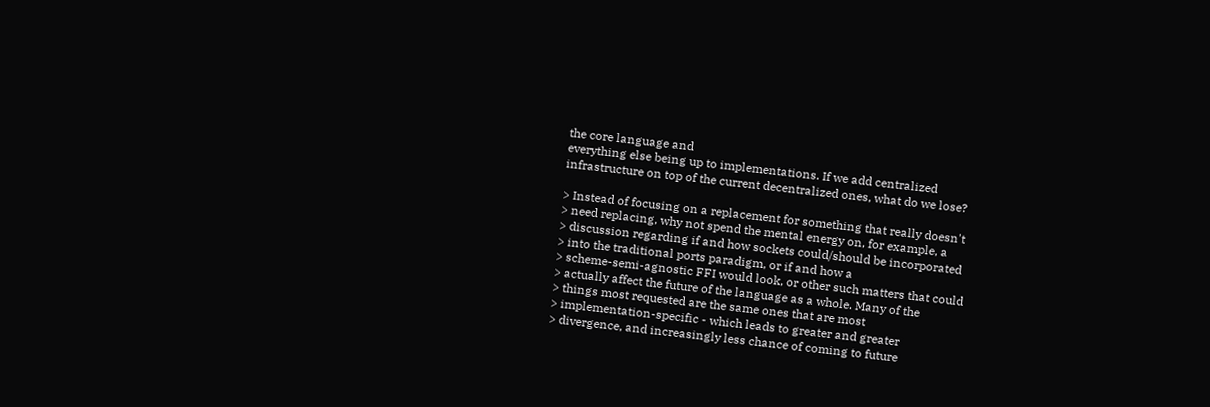the core language and
everything else being up to implementations. If we add centralized
infrastructure on top of the current decentralized ones, what do we lose?

> Instead of focusing on a replacement for something that really doesn't
> need replacing, why not spend the mental energy on, for example, a
> discussion regarding if and how sockets could/should be incorporated
> into the traditional ports paradigm, or if and how a
> scheme-semi-agnostic FFI would look, or other such matters that could
> actually affect the future of the language as a whole. Many of the
> things most requested are the same ones that are most
> implementation-specific - which leads to greater and greater
> divergence, and increasingly less chance of coming to future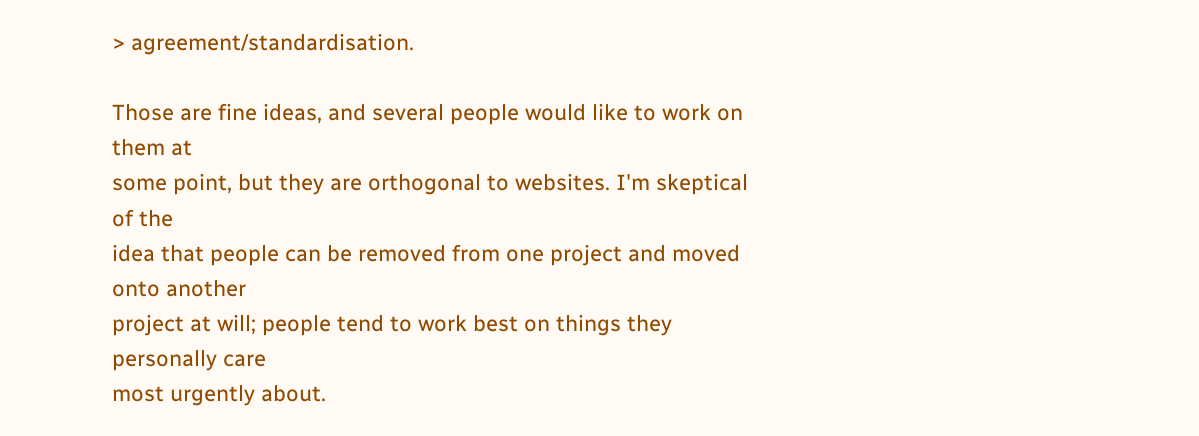> agreement/standardisation.

Those are fine ideas, and several people would like to work on them at
some point, but they are orthogonal to websites. I'm skeptical of the
idea that people can be removed from one project and moved onto another
project at will; people tend to work best on things they personally care
most urgently about.